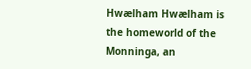Hwælham Hwælham is the homeworld of the Monninga, an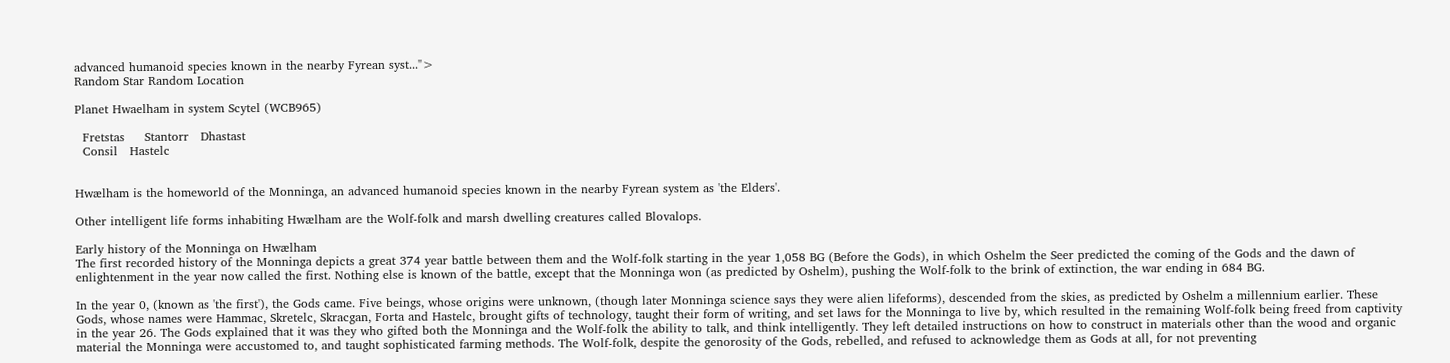advanced humanoid species known in the nearby Fyrean syst...">
Random Star Random Location

Planet Hwaelham in system Scytel (WCB965)

  Fretstas     Stantorr   Dhastast
  Consil   Hastelc


Hwælham is the homeworld of the Monninga, an advanced humanoid species known in the nearby Fyrean system as 'the Elders'.

Other intelligent life forms inhabiting Hwælham are the Wolf-folk and marsh dwelling creatures called Blovalops.

Early history of the Monninga on Hwælham
The first recorded history of the Monninga depicts a great 374 year battle between them and the Wolf-folk starting in the year 1,058 BG (Before the Gods), in which Oshelm the Seer predicted the coming of the Gods and the dawn of enlightenment in the year now called the first. Nothing else is known of the battle, except that the Monninga won (as predicted by Oshelm), pushing the Wolf-folk to the brink of extinction, the war ending in 684 BG.

In the year 0, (known as 'the first'), the Gods came. Five beings, whose origins were unknown, (though later Monninga science says they were alien lifeforms), descended from the skies, as predicted by Oshelm a millennium earlier. These Gods, whose names were Hammac, Skretelc, Skracgan, Forta and Hastelc, brought gifts of technology, taught their form of writing, and set laws for the Monninga to live by, which resulted in the remaining Wolf-folk being freed from captivity in the year 26. The Gods explained that it was they who gifted both the Monninga and the Wolf-folk the ability to talk, and think intelligently. They left detailed instructions on how to construct in materials other than the wood and organic material the Monninga were accustomed to, and taught sophisticated farming methods. The Wolf-folk, despite the genorosity of the Gods, rebelled, and refused to acknowledge them as Gods at all, for not preventing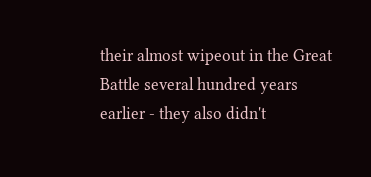their almost wipeout in the Great Battle several hundred years earlier - they also didn't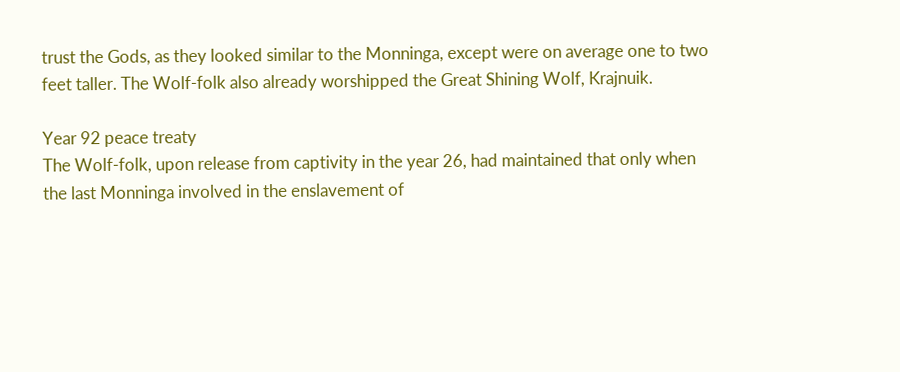trust the Gods, as they looked similar to the Monninga, except were on average one to two feet taller. The Wolf-folk also already worshipped the Great Shining Wolf, Krajnuik.

Year 92 peace treaty
The Wolf-folk, upon release from captivity in the year 26, had maintained that only when the last Monninga involved in the enslavement of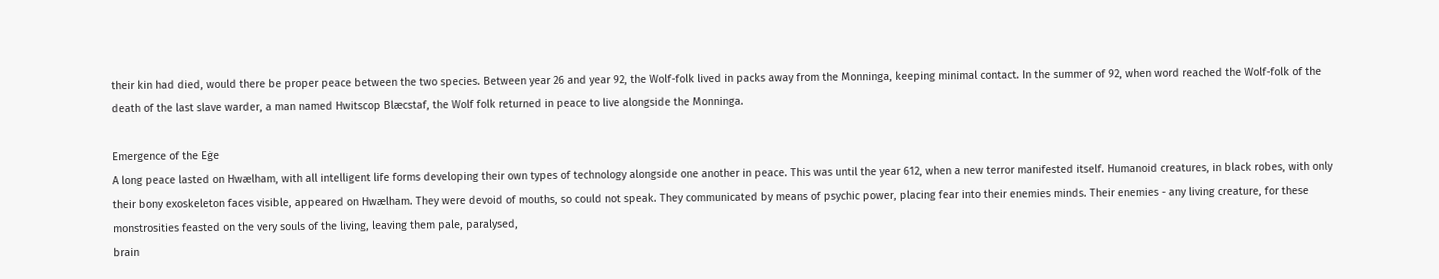their kin had died, would there be proper peace between the two species. Between year 26 and year 92, the Wolf-folk lived in packs away from the Monninga, keeping minimal contact. In the summer of 92, when word reached the Wolf-folk of the death of the last slave warder, a man named Hwitscop Blæcstaf, the Wolf folk returned in peace to live alongside the Monninga.

Emergence of the Eġe
A long peace lasted on Hwælham, with all intelligent life forms developing their own types of technology alongside one another in peace. This was until the year 612, when a new terror manifested itself. Humanoid creatures, in black robes, with only their bony exoskeleton faces visible, appeared on Hwælham. They were devoid of mouths, so could not speak. They communicated by means of psychic power, placing fear into their enemies minds. Their enemies - any living creature, for these monstrosities feasted on the very souls of the living, leaving them pale, paralysed,
brain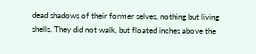dead shadows of their former selves, nothing but living shells. They did not walk, but floated inches above the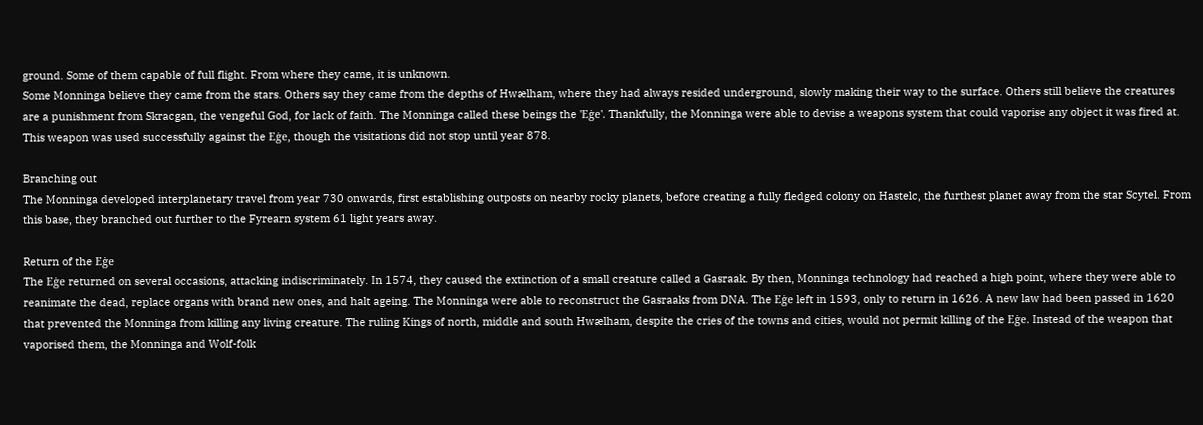ground. Some of them capable of full flight. From where they came, it is unknown.
Some Monninga believe they came from the stars. Others say they came from the depths of Hwælham, where they had always resided underground, slowly making their way to the surface. Others still believe the creatures are a punishment from Skracgan, the vengeful God, for lack of faith. The Monninga called these beings the 'Eġe'. Thankfully, the Monninga were able to devise a weapons system that could vaporise any object it was fired at. This weapon was used successfully against the Eġe, though the visitations did not stop until year 878.

Branching out
The Monninga developed interplanetary travel from year 730 onwards, first establishing outposts on nearby rocky planets, before creating a fully fledged colony on Hastelc, the furthest planet away from the star Scytel. From this base, they branched out further to the Fyrearn system 61 light years away.

Return of the Eġe
The Eġe returned on several occasions, attacking indiscriminately. In 1574, they caused the extinction of a small creature called a Gasraak. By then, Monninga technology had reached a high point, where they were able to reanimate the dead, replace organs with brand new ones, and halt ageing. The Monninga were able to reconstruct the Gasraaks from DNA. The Eġe left in 1593, only to return in 1626. A new law had been passed in 1620 that prevented the Monninga from killing any living creature. The ruling Kings of north, middle and south Hwælham, despite the cries of the towns and cities, would not permit killing of the Eġe. Instead of the weapon that vaporised them, the Monninga and Wolf-folk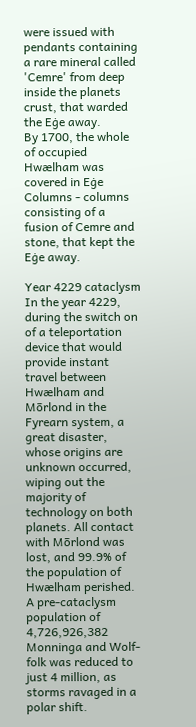were issued with pendants containing a rare mineral called 'Cemre' from deep inside the planets crust, that warded the Eġe away.
By 1700, the whole of occupied Hwælham was covered in Eġe Columns - columns consisting of a fusion of Cemre and stone, that kept the Eġe away.

Year 4229 cataclysm
In the year 4229, during the switch on of a teleportation device that would provide instant travel between Hwælham and Mōrlond in the Fyrearn system, a great disaster, whose origins are unknown occurred, wiping out the majority of technology on both planets. All contact with Mōrlond was lost, and 99.9% of the population of Hwælham perished. A pre-cataclysm population of 4,726,926,382 Monninga and Wolf-folk was reduced to just 4 million, as storms ravaged in a polar shift.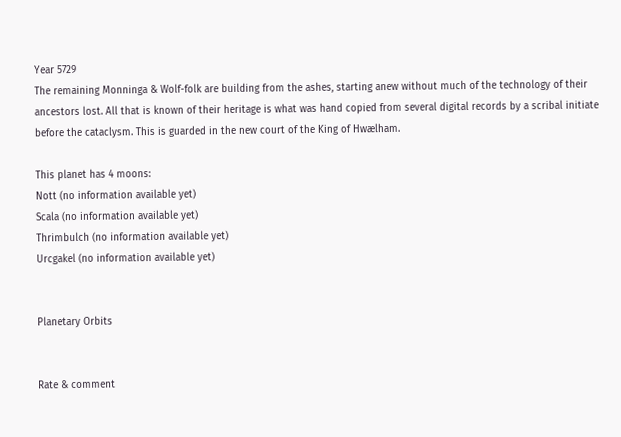Year 5729
The remaining Monninga & Wolf-folk are building from the ashes, starting anew without much of the technology of their ancestors lost. All that is known of their heritage is what was hand copied from several digital records by a scribal initiate before the cataclysm. This is guarded in the new court of the King of Hwælham.

This planet has 4 moons:
Nott (no information available yet)
Scala (no information available yet)
Thrimbulch (no information available yet)
Urcgakel (no information available yet)


Planetary Orbits


Rate & comment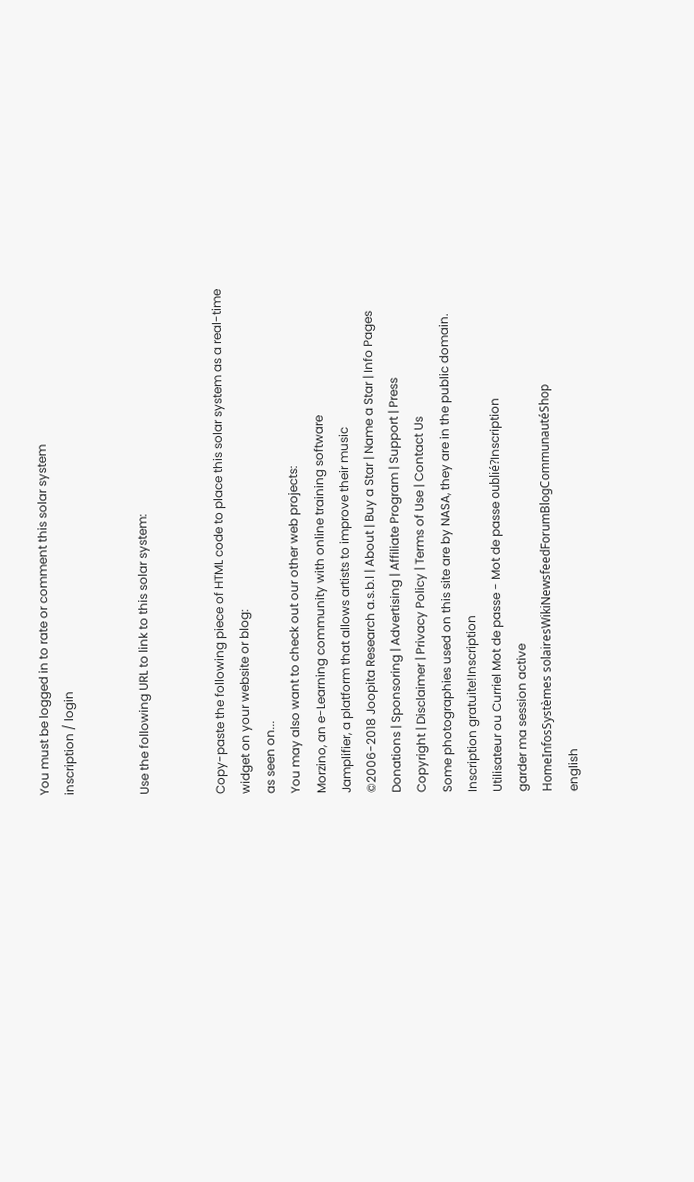You must be logged in to rate or comment this solar system
inscription / login


Use the following URL to link to this solar system:


Copy-paste the following piece of HTML code to place this solar system as a real-time widget on your website or blog:
as seen on...
You may also want to check out our other web projects:
Morzino, an e-Learning community with online training software
Jamplifier, a platform that allows artists to improve their music
©2006-2018 Joopita Research a.s.b.l | About | Buy a Star | Name a Star | Info Pages
Donations | Sponsoring | Advertising | Affiliate Program | Support | Press
Copyright | Disclaimer | Privacy Policy | Terms of Use | Contact Us
Some photographies used on this site are by NASA, they are in the public domain.
Inscription gratuite!Inscription
Utilisateur ou Curriel Mot de passe - Mot de passe oublié?Inscription
garder ma session active
HomeInfosSystèmes solairesWikiNewsfeedForumBlogCommunautéShop
english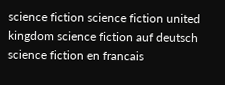science fiction science fiction united kingdom science fiction auf deutsch science fiction en francais